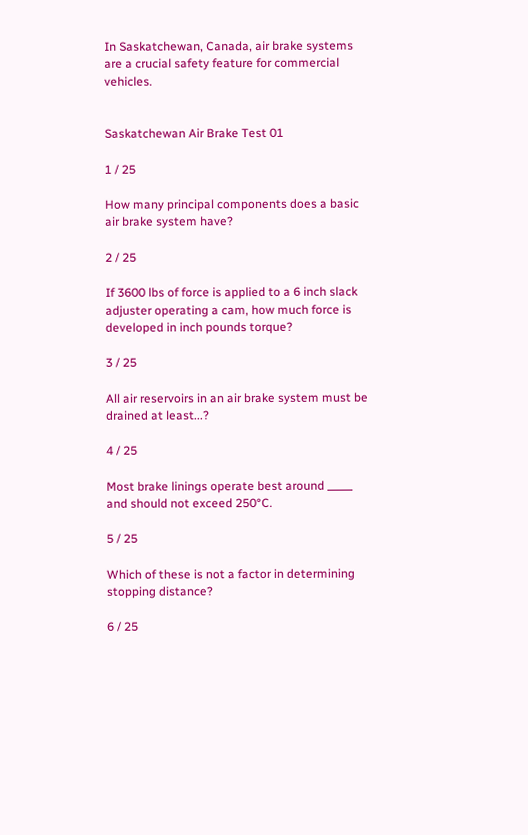In Saskatchewan, Canada, air brake systems are a crucial safety feature for commercial vehicles.


Saskatchewan Air Brake Test 01

1 / 25

How many principal components does a basic air brake system have?

2 / 25

If 3600 lbs of force is applied to a 6 inch slack adjuster operating a cam, how much force is developed in inch pounds torque?

3 / 25

All air reservoirs in an air brake system must be drained at least...?

4 / 25

Most brake linings operate best around _____ and should not exceed 250°C.

5 / 25

Which of these is not a factor in determining stopping distance?

6 / 25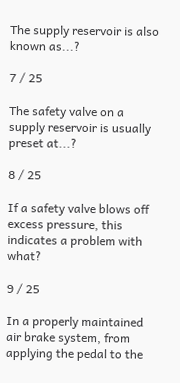The supply reservoir is also known as...?

7 / 25

The safety valve on a supply reservoir is usually preset at...?

8 / 25

If a safety valve blows off excess pressure, this indicates a problem with what?

9 / 25

In a properly maintained air brake system, from applying the pedal to the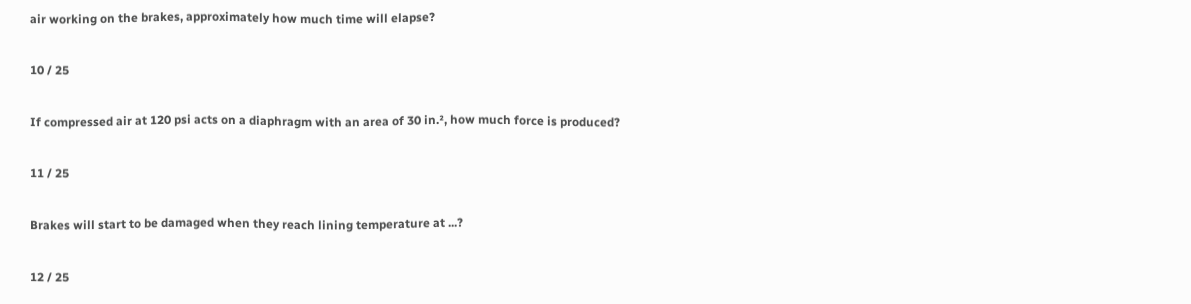air working on the brakes, approximately how much time will elapse?

10 / 25

If compressed air at 120 psi acts on a diaphragm with an area of 30 in.², how much force is produced?

11 / 25

Brakes will start to be damaged when they reach lining temperature at ...?

12 / 25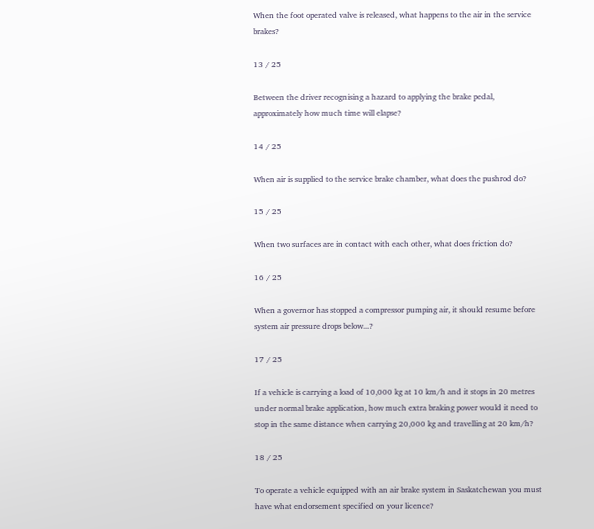When the foot operated valve is released, what happens to the air in the service brakes?

13 / 25

Between the driver recognising a hazard to applying the brake pedal, approximately how much time will elapse?

14 / 25

When air is supplied to the service brake chamber, what does the pushrod do?

15 / 25

When two surfaces are in contact with each other, what does friction do?

16 / 25

When a governor has stopped a compressor pumping air, it should resume before system air pressure drops below...?

17 / 25

If a vehicle is carrying a load of 10,000 kg at 10 km/h and it stops in 20 metres under normal brake application, how much extra braking power would it need to stop in the same distance when carrying 20,000 kg and travelling at 20 km/h?

18 / 25

To operate a vehicle equipped with an air brake system in Saskatchewan you must have what endorsement specified on your licence?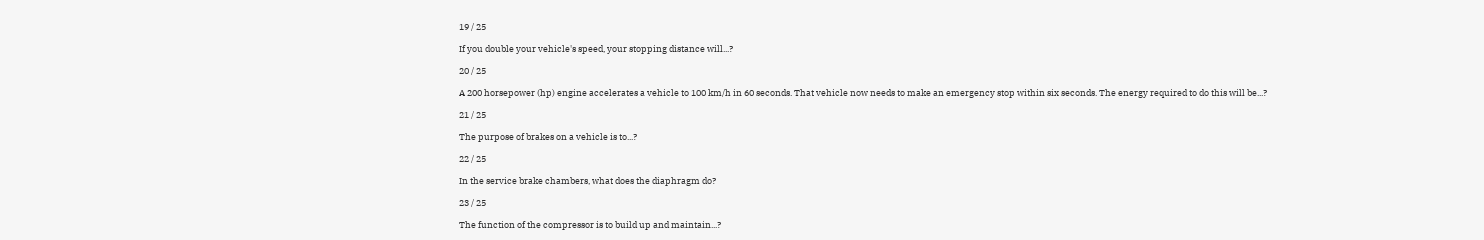19 / 25

If you double your vehicle's speed, your stopping distance will...?

20 / 25

A 200 horsepower (hp) engine accelerates a vehicle to 100 km/h in 60 seconds. That vehicle now needs to make an emergency stop within six seconds. The energy required to do this will be...?

21 / 25

The purpose of brakes on a vehicle is to...?

22 / 25

In the service brake chambers, what does the diaphragm do?

23 / 25

The function of the compressor is to build up and maintain...?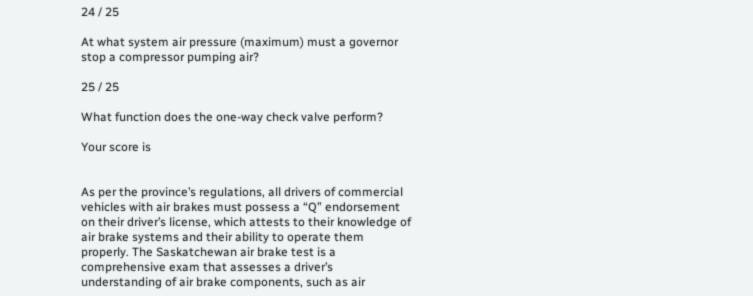24 / 25

At what system air pressure (maximum) must a governor stop a compressor pumping air?

25 / 25

What function does the one-way check valve perform?

Your score is


As per the province’s regulations, all drivers of commercial vehicles with air brakes must possess a “Q” endorsement on their driver’s license, which attests to their knowledge of air brake systems and their ability to operate them properly. The Saskatchewan air brake test is a comprehensive exam that assesses a driver’s understanding of air brake components, such as air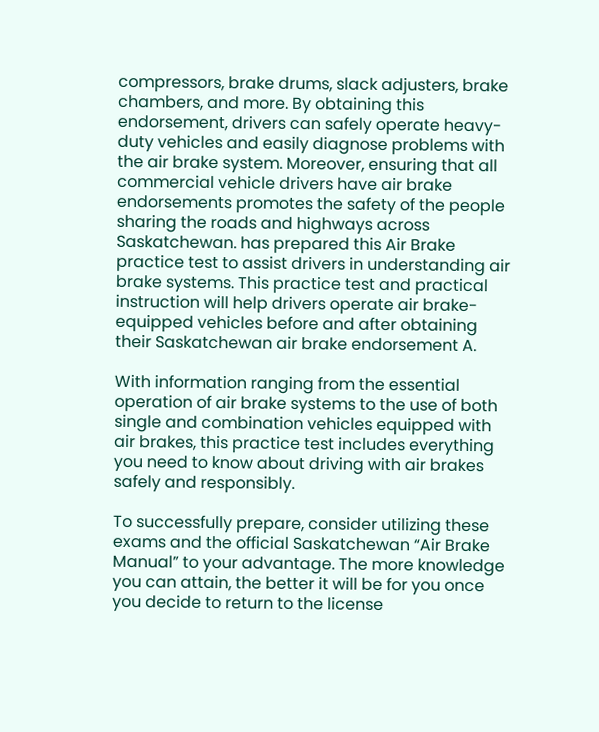compressors, brake drums, slack adjusters, brake chambers, and more. By obtaining this endorsement, drivers can safely operate heavy-duty vehicles and easily diagnose problems with the air brake system. Moreover, ensuring that all commercial vehicle drivers have air brake endorsements promotes the safety of the people sharing the roads and highways across Saskatchewan. has prepared this Air Brake practice test to assist drivers in understanding air brake systems. This practice test and practical instruction will help drivers operate air brake-equipped vehicles before and after obtaining their Saskatchewan air brake endorsement A.

With information ranging from the essential operation of air brake systems to the use of both single and combination vehicles equipped with air brakes, this practice test includes everything you need to know about driving with air brakes safely and responsibly.

To successfully prepare, consider utilizing these exams and the official Saskatchewan “Air Brake Manual” to your advantage. The more knowledge you can attain, the better it will be for you once you decide to return to the license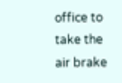office to take the air brake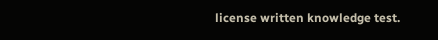license written knowledge test.